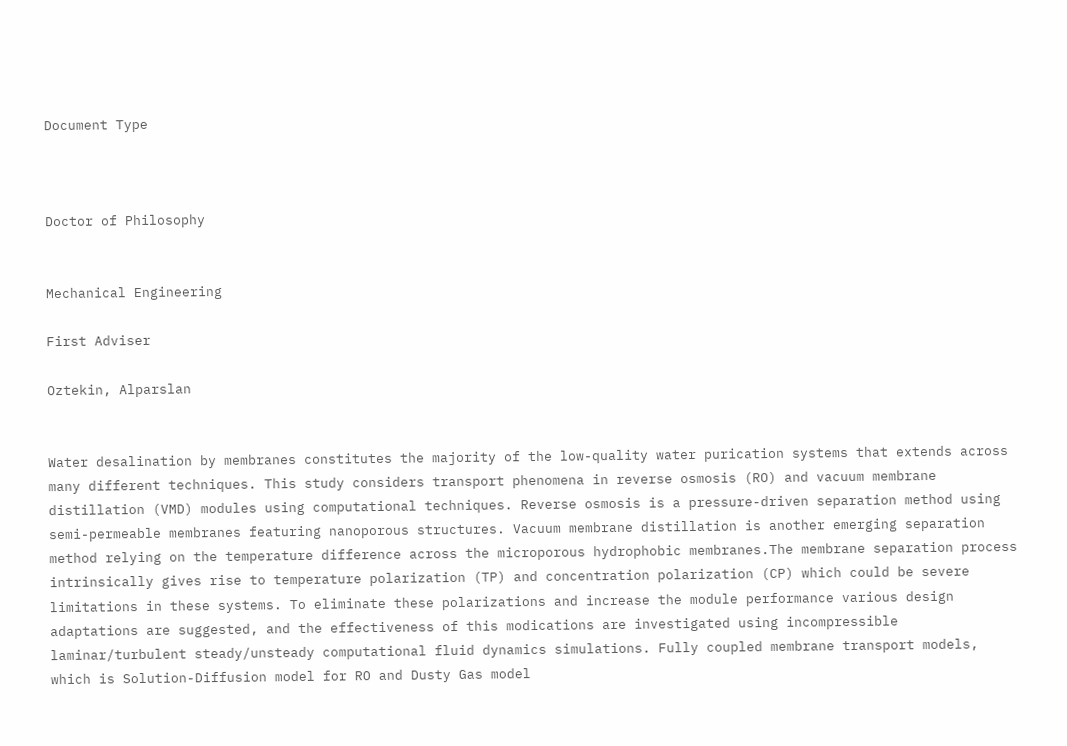Document Type



Doctor of Philosophy


Mechanical Engineering

First Adviser

Oztekin, Alparslan


Water desalination by membranes constitutes the majority of the low-quality water purication systems that extends across many different techniques. This study considers transport phenomena in reverse osmosis (RO) and vacuum membrane distillation (VMD) modules using computational techniques. Reverse osmosis is a pressure-driven separation method using semi-permeable membranes featuring nanoporous structures. Vacuum membrane distillation is another emerging separation method relying on the temperature difference across the microporous hydrophobic membranes.The membrane separation process intrinsically gives rise to temperature polarization (TP) and concentration polarization (CP) which could be severe limitations in these systems. To eliminate these polarizations and increase the module performance various design adaptations are suggested, and the effectiveness of this modications are investigated using incompressible laminar/turbulent steady/unsteady computational fluid dynamics simulations. Fully coupled membrane transport models, which is Solution-Diffusion model for RO and Dusty Gas model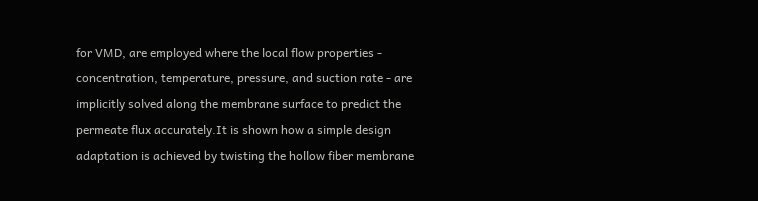for VMD, are employed where the local flow properties - concentration, temperature, pressure, and suction rate - are implicitly solved along the membrane surface to predict the permeate flux accurately.It is shown how a simple design adaptation is achieved by twisting the hollow fiber membrane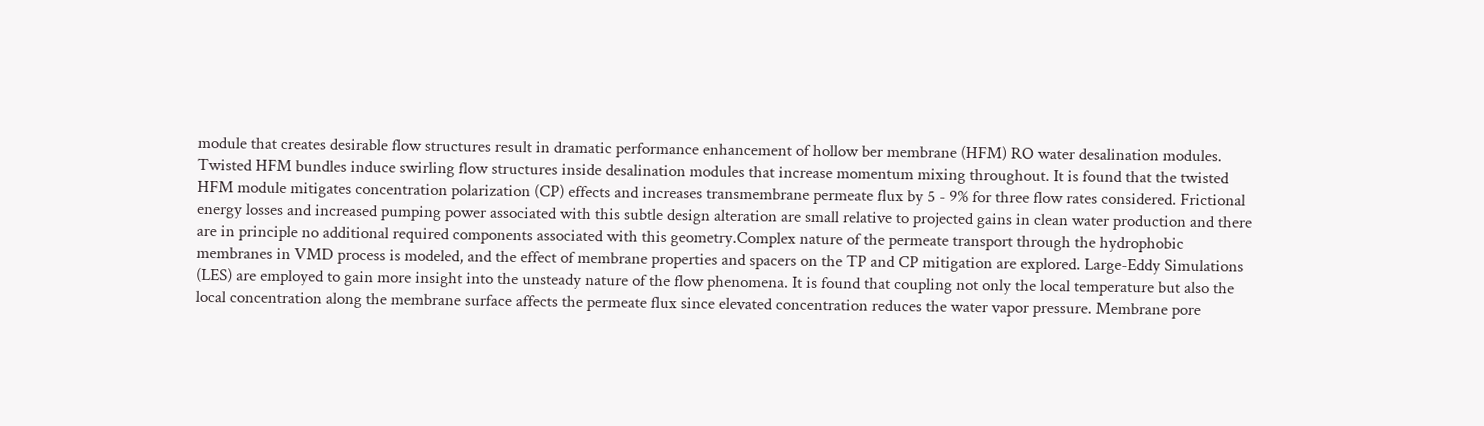module that creates desirable flow structures result in dramatic performance enhancement of hollow ber membrane (HFM) RO water desalination modules. Twisted HFM bundles induce swirling flow structures inside desalination modules that increase momentum mixing throughout. It is found that the twisted HFM module mitigates concentration polarization (CP) effects and increases transmembrane permeate flux by 5 - 9% for three flow rates considered. Frictional energy losses and increased pumping power associated with this subtle design alteration are small relative to projected gains in clean water production and there are in principle no additional required components associated with this geometry.Complex nature of the permeate transport through the hydrophobic membranes in VMD process is modeled, and the effect of membrane properties and spacers on the TP and CP mitigation are explored. Large-Eddy Simulations (LES) are employed to gain more insight into the unsteady nature of the flow phenomena. It is found that coupling not only the local temperature but also the local concentration along the membrane surface affects the permeate flux since elevated concentration reduces the water vapor pressure. Membrane pore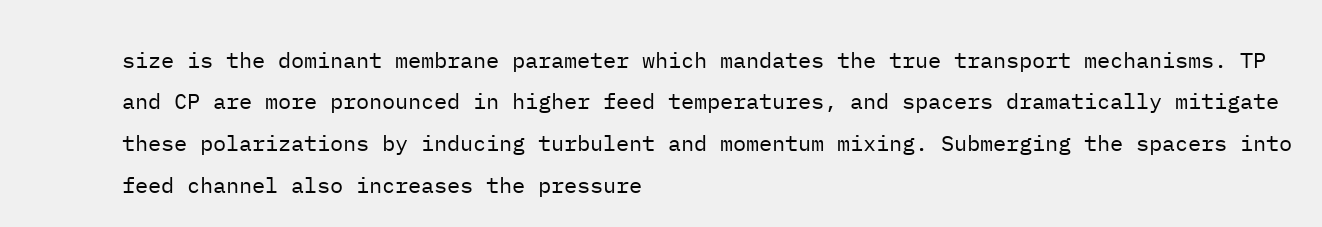size is the dominant membrane parameter which mandates the true transport mechanisms. TP and CP are more pronounced in higher feed temperatures, and spacers dramatically mitigate these polarizations by inducing turbulent and momentum mixing. Submerging the spacers into feed channel also increases the pressure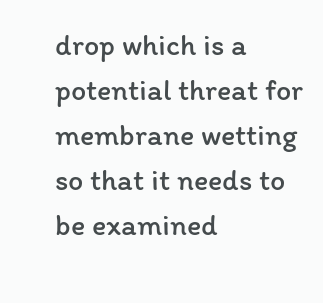drop which is a potential threat for membrane wetting so that it needs to be examined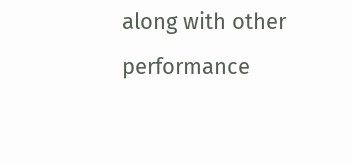along with other performance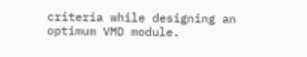criteria while designing an optimum VMD module.